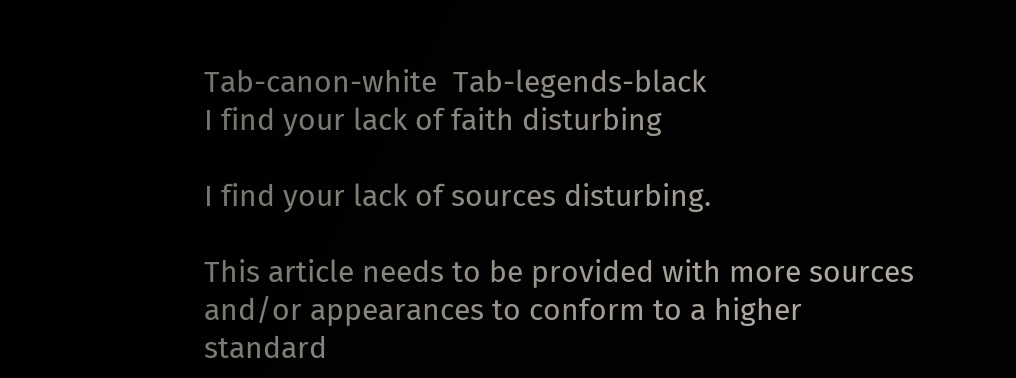Tab-canon-white  Tab-legends-black
I find your lack of faith disturbing

I find your lack of sources disturbing.

This article needs to be provided with more sources and/or appearances to conform to a higher standard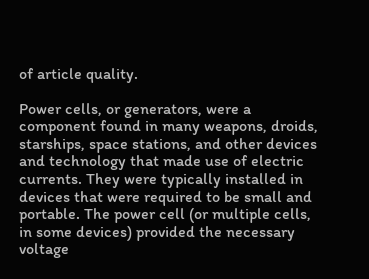of article quality.

Power cells, or generators, were a component found in many weapons, droids, starships, space stations, and other devices and technology that made use of electric currents. They were typically installed in devices that were required to be small and portable. The power cell (or multiple cells, in some devices) provided the necessary voltage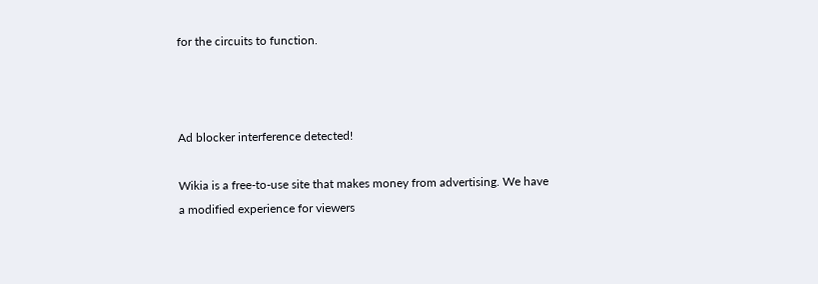for the circuits to function.



Ad blocker interference detected!

Wikia is a free-to-use site that makes money from advertising. We have a modified experience for viewers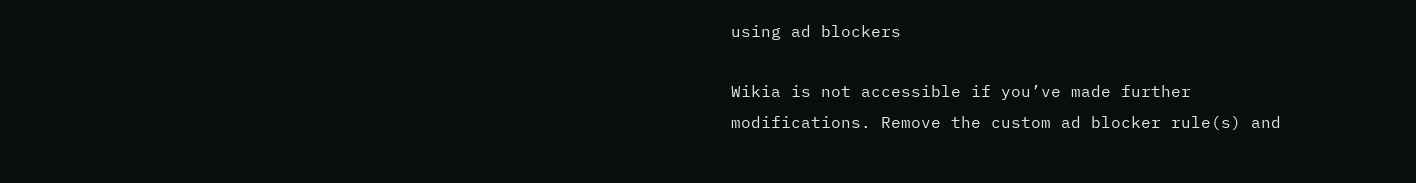using ad blockers

Wikia is not accessible if you’ve made further modifications. Remove the custom ad blocker rule(s) and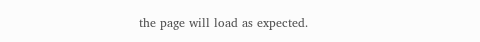the page will load as expected.